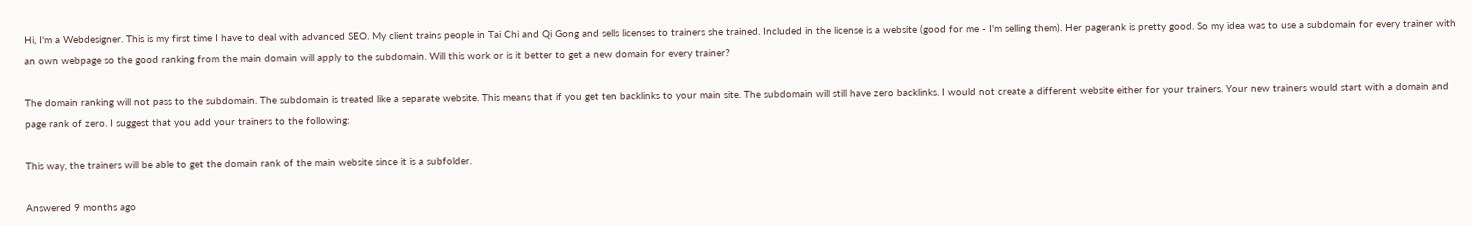Hi, I'm a Webdesigner. This is my first time I have to deal with advanced SEO. My client trains people in Tai Chi and Qi Gong and sells licenses to trainers she trained. Included in the license is a website (good for me - I'm selling them). Her pagerank is pretty good. So my idea was to use a subdomain for every trainer with an own webpage so the good ranking from the main domain will apply to the subdomain. Will this work or is it better to get a new domain for every trainer?

The domain ranking will not pass to the subdomain. The subdomain is treated like a separate website. This means that if you get ten backlinks to your main site. The subdomain will still have zero backlinks. I would not create a different website either for your trainers. Your new trainers would start with a domain and page rank of zero. I suggest that you add your trainers to the following:

This way, the trainers will be able to get the domain rank of the main website since it is a subfolder.

Answered 9 months ago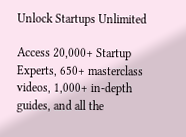Unlock Startups Unlimited

Access 20,000+ Startup Experts, 650+ masterclass videos, 1,000+ in-depth guides, and all the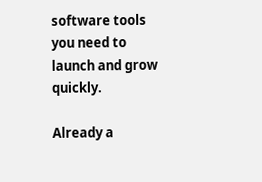software tools you need to launch and grow quickly.

Already a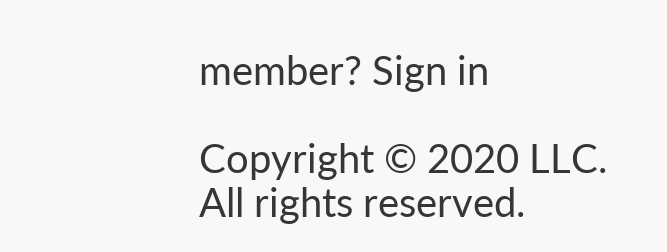member? Sign in

Copyright © 2020 LLC. All rights reserved.